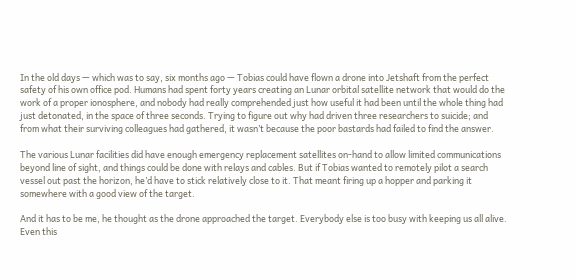In the old days — which was to say, six months ago — Tobias could have flown a drone into Jetshaft from the perfect safety of his own office pod. Humans had spent forty years creating an Lunar orbital satellite network that would do the work of a proper ionosphere, and nobody had really comprehended just how useful it had been until the whole thing had just detonated, in the space of three seconds. Trying to figure out why had driven three researchers to suicide; and from what their surviving colleagues had gathered, it wasn’t because the poor bastards had failed to find the answer.

The various Lunar facilities did have enough emergency replacement satellites on-hand to allow limited communications beyond line of sight, and things could be done with relays and cables. But if Tobias wanted to remotely pilot a search vessel out past the horizon, he’d have to stick relatively close to it. That meant firing up a hopper and parking it somewhere with a good view of the target.

And it has to be me, he thought as the drone approached the target. Everybody else is too busy with keeping us all alive. Even this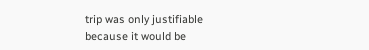trip was only justifiable because it would be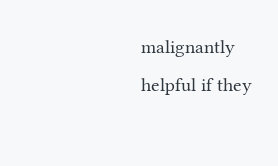malignantly helpful if they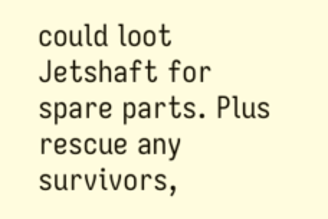could loot Jetshaft for spare parts. Plus rescue any survivors,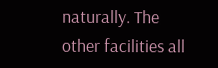naturally. The other facilities all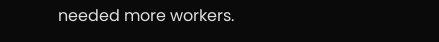needed more workers.